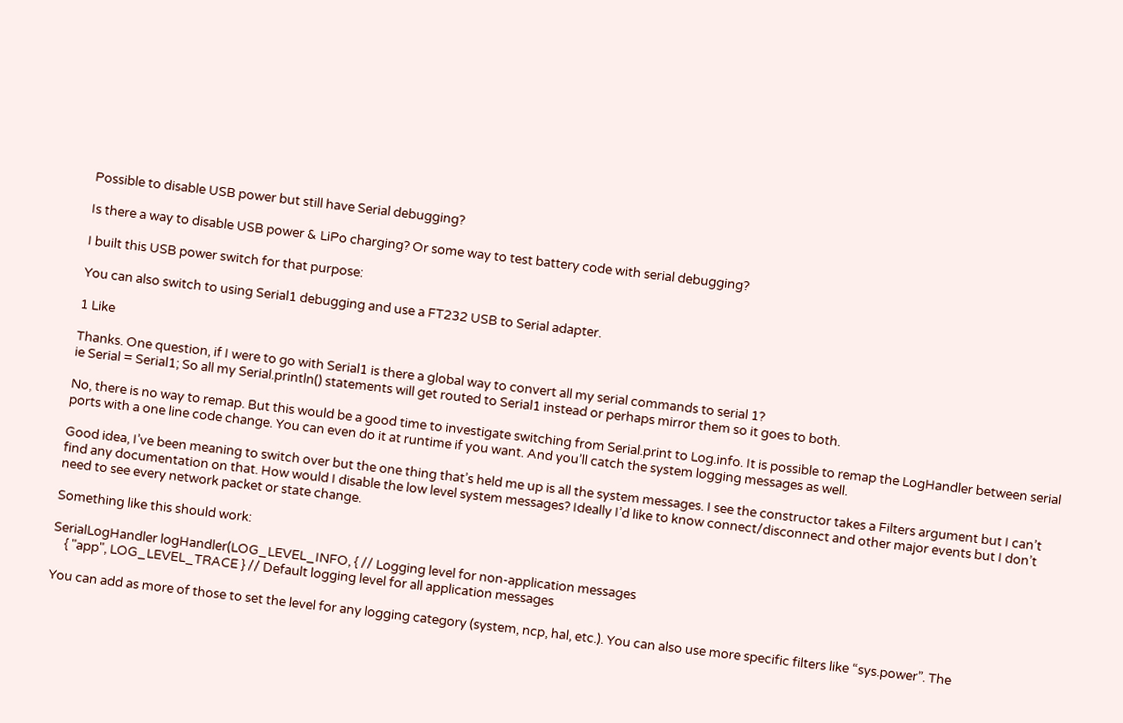Possible to disable USB power but still have Serial debugging?

Is there a way to disable USB power & LiPo charging? Or some way to test battery code with serial debugging?

I built this USB power switch for that purpose:

You can also switch to using Serial1 debugging and use a FT232 USB to Serial adapter.

1 Like

Thanks. One question, if I were to go with Serial1 is there a global way to convert all my serial commands to serial 1?
ie Serial = Serial1; So all my Serial.println() statements will get routed to Serial1 instead or perhaps mirror them so it goes to both.

No, there is no way to remap. But this would be a good time to investigate switching from Serial.print to Log.info. It is possible to remap the LogHandler between serial ports with a one line code change. You can even do it at runtime if you want. And you’ll catch the system logging messages as well.

Good idea, I’ve been meaning to switch over but the one thing that’s held me up is all the system messages. I see the constructor takes a Filters argument but I can’t find any documentation on that. How would I disable the low level system messages? Ideally I’d like to know connect/disconnect and other major events but I don’t need to see every network packet or state change.

Something like this should work:

SerialLogHandler logHandler(LOG_LEVEL_INFO, { // Logging level for non-application messages
    { "app", LOG_LEVEL_TRACE } // Default logging level for all application messages

You can add as more of those to set the level for any logging category (system, ncp, hal, etc.). You can also use more specific filters like “sys.power”. The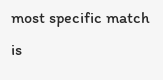most specific match is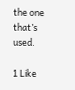the one that’s used.

1 Like